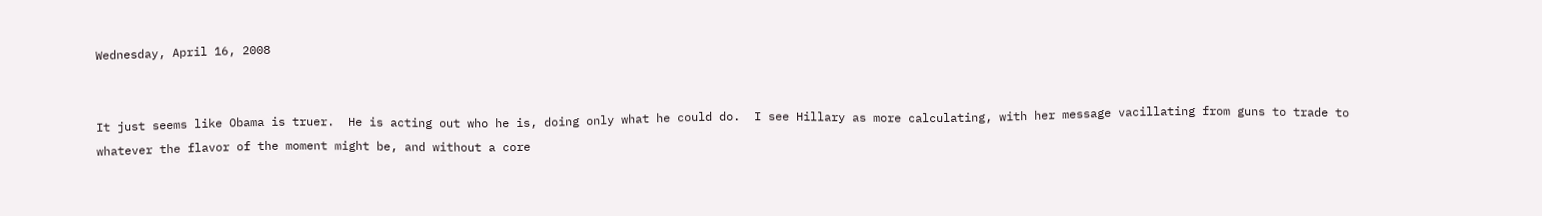Wednesday, April 16, 2008


It just seems like Obama is truer.  He is acting out who he is, doing only what he could do.  I see Hillary as more calculating, with her message vacillating from guns to trade to whatever the flavor of the moment might be, and without a core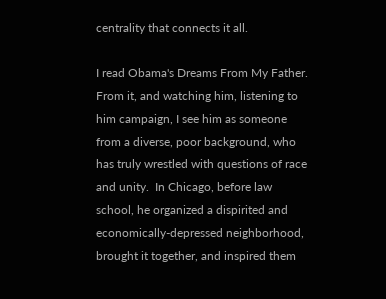centrality that connects it all.

I read Obama's Dreams From My Father.  From it, and watching him, listening to him campaign, I see him as someone from a diverse, poor background, who has truly wrestled with questions of race and unity.  In Chicago, before law school, he organized a dispirited and economically-depressed neighborhood, brought it together, and inspired them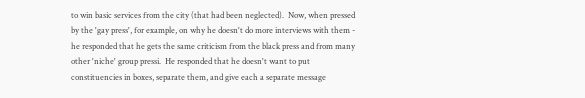to win basic services from the city (that had been neglected).  Now, when pressed by the 'gay press', for example, on why he doesn't do more interviews with them - he responded that he gets the same criticism from the black press and from many other 'niche' group pressi.  He responded that he doesn't want to put constituencies in boxes, separate them, and give each a separate message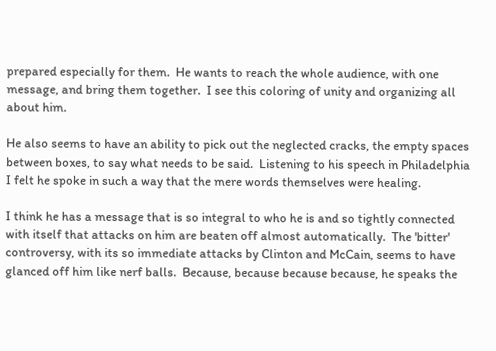prepared especially for them.  He wants to reach the whole audience, with one message, and bring them together.  I see this coloring of unity and organizing all about him.

He also seems to have an ability to pick out the neglected cracks, the empty spaces between boxes, to say what needs to be said.  Listening to his speech in Philadelphia I felt he spoke in such a way that the mere words themselves were healing.

I think he has a message that is so integral to who he is and so tightly connected with itself that attacks on him are beaten off almost automatically.  The 'bitter' controversy, with its so immediate attacks by Clinton and McCain, seems to have glanced off him like nerf balls.  Because, because because because, he speaks the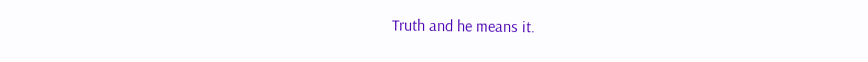Truth and he means it.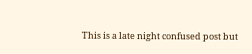This is a late night confused post but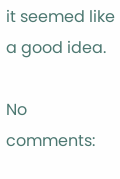it seemed like a good idea.

No comments: